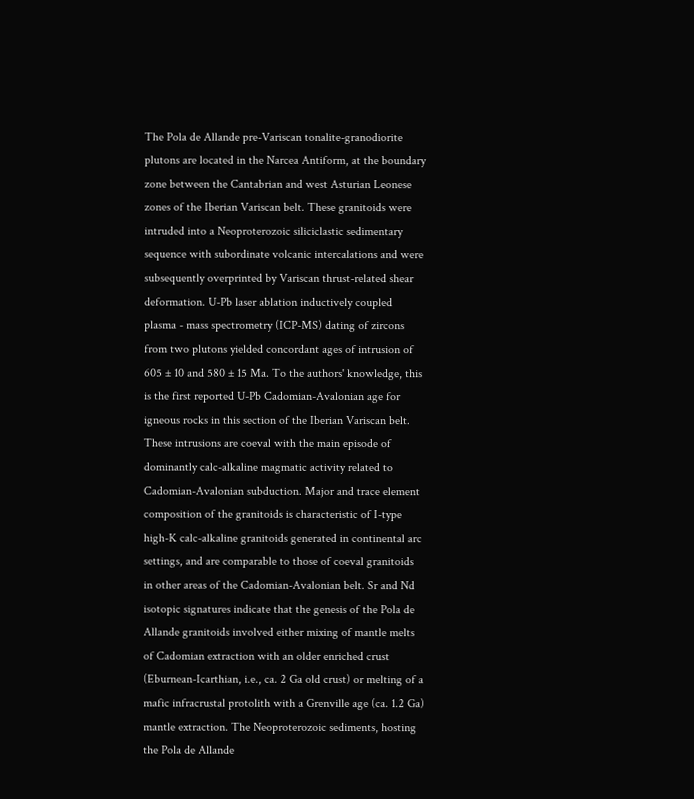The Pola de Allande pre-Variscan tonalite-granodiorite plutons are located in the Narcea Antiform, at the boundary zone between the Cantabrian and west Asturian Leonese zones of the Iberian Variscan belt. These granitoids were intruded into a Neoproterozoic siliciclastic sedimentary sequence with subordinate volcanic intercalations and were subsequently overprinted by Variscan thrust-related shear deformation. U-Pb laser ablation inductively coupled plasma - mass spectrometry (ICP-MS) dating of zircons from two plutons yielded concordant ages of intrusion of 605 ± 10 and 580 ± 15 Ma. To the authors' knowledge, this is the first reported U-Pb Cadomian-Avalonian age for igneous rocks in this section of the Iberian Variscan belt. These intrusions are coeval with the main episode of dominantly calc-alkaline magmatic activity related to Cadomian-Avalonian subduction. Major and trace element composition of the granitoids is characteristic of I-type high-K calc-alkaline granitoids generated in continental arc settings, and are comparable to those of coeval granitoids in other areas of the Cadomian-Avalonian belt. Sr and Nd isotopic signatures indicate that the genesis of the Pola de Allande granitoids involved either mixing of mantle melts of Cadomian extraction with an older enriched crust (Eburnean-Icarthian, i.e., ca. 2 Ga old crust) or melting of a mafic infracrustal protolith with a Grenville age (ca. 1.2 Ga) mantle extraction. The Neoproterozoic sediments, hosting the Pola de Allande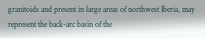granitoids and present in large areas of northwest Iberia, may represent the back-arc basin of the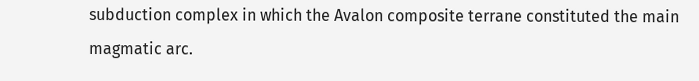subduction complex in which the Avalon composite terrane constituted the main magmatic arc.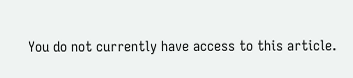You do not currently have access to this article.